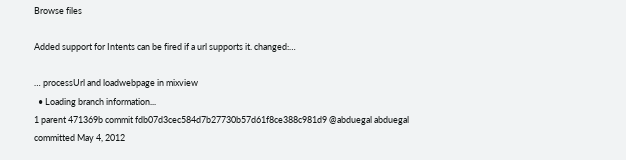Browse files

Added support for Intents can be fired if a url supports it. changed:…

… processUrl and loadwebpage in mixview
  • Loading branch information...
1 parent 471369b commit fdb07d3cec584d7b27730b57d61f8ce388c981d9 @abduegal abduegal committed May 4, 2012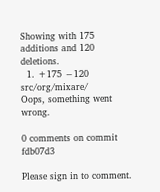Showing with 175 additions and 120 deletions.
  1. +175 −120 src/org/mixare/
Oops, something went wrong.

0 comments on commit fdb07d3

Please sign in to comment.